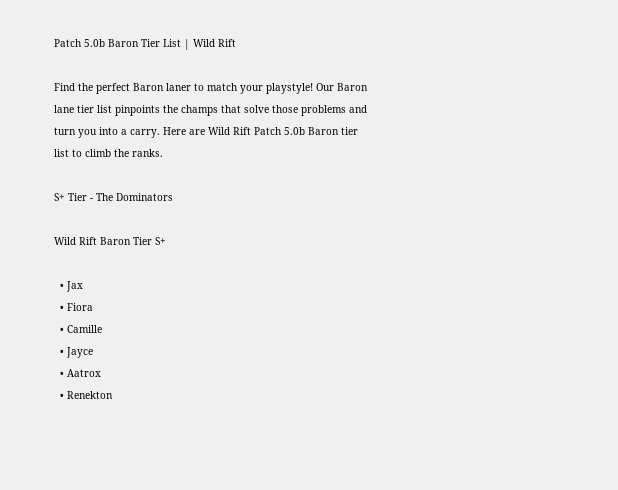Patch 5.0b Baron Tier List | Wild Rift

Find the perfect Baron laner to match your playstyle! Our Baron lane tier list pinpoints the champs that solve those problems and turn you into a carry. Here are Wild Rift Patch 5.0b Baron tier list to climb the ranks.

S+ Tier - The Dominators

Wild Rift Baron Tier S+

  • Jax
  • Fiora
  • Camille
  • Jayce
  • Aatrox
  • Renekton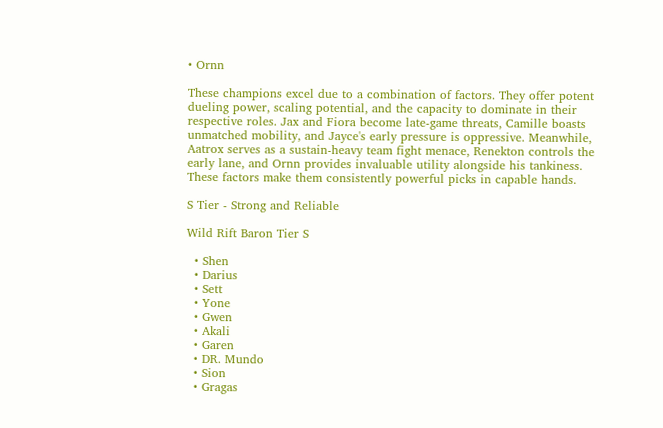• Ornn

These champions excel due to a combination of factors. They offer potent dueling power, scaling potential, and the capacity to dominate in their respective roles. Jax and Fiora become late-game threats, Camille boasts unmatched mobility, and Jayce's early pressure is oppressive. Meanwhile, Aatrox serves as a sustain-heavy team fight menace, Renekton controls the early lane, and Ornn provides invaluable utility alongside his tankiness. These factors make them consistently powerful picks in capable hands.

S Tier - Strong and Reliable

Wild Rift Baron Tier S

  • Shen
  • Darius
  • Sett
  • Yone
  • Gwen
  • Akali
  • Garen
  • DR. Mundo
  • Sion
  • Gragas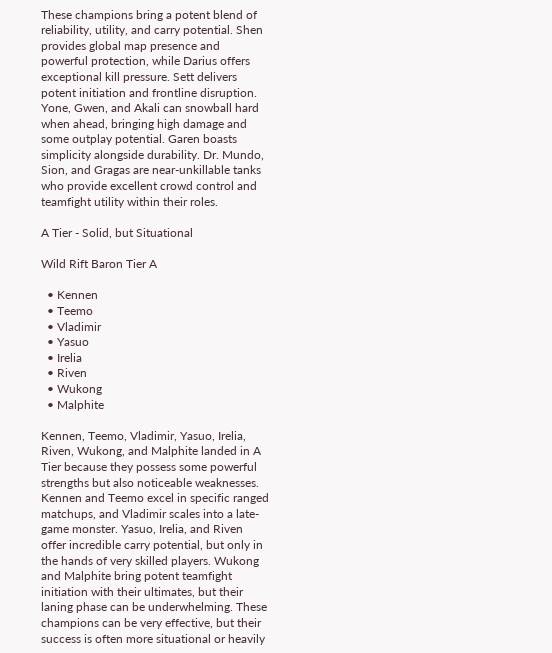These champions bring a potent blend of reliability, utility, and carry potential. Shen provides global map presence and powerful protection, while Darius offers exceptional kill pressure. Sett delivers potent initiation and frontline disruption. Yone, Gwen, and Akali can snowball hard when ahead, bringing high damage and some outplay potential. Garen boasts simplicity alongside durability. Dr. Mundo, Sion, and Gragas are near-unkillable tanks who provide excellent crowd control and teamfight utility within their roles.

A Tier - Solid, but Situational

Wild Rift Baron Tier A

  • Kennen
  • Teemo
  • Vladimir
  • Yasuo
  • Irelia
  • Riven
  • Wukong
  • Malphite

Kennen, Teemo, Vladimir, Yasuo, Irelia, Riven, Wukong, and Malphite landed in A Tier because they possess some powerful strengths but also noticeable weaknesses. Kennen and Teemo excel in specific ranged matchups, and Vladimir scales into a late-game monster. Yasuo, Irelia, and Riven offer incredible carry potential, but only in the hands of very skilled players. Wukong and Malphite bring potent teamfight initiation with their ultimates, but their laning phase can be underwhelming. These champions can be very effective, but their success is often more situational or heavily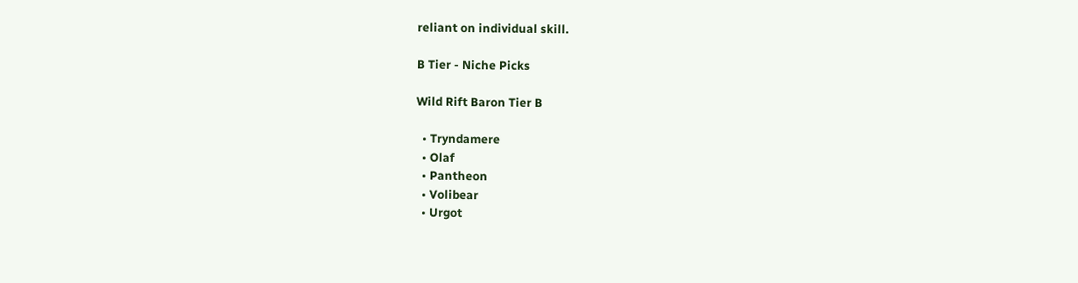reliant on individual skill.

B Tier - Niche Picks

Wild Rift Baron Tier B

  • Tryndamere
  • Olaf
  • Pantheon
  • Volibear
  • Urgot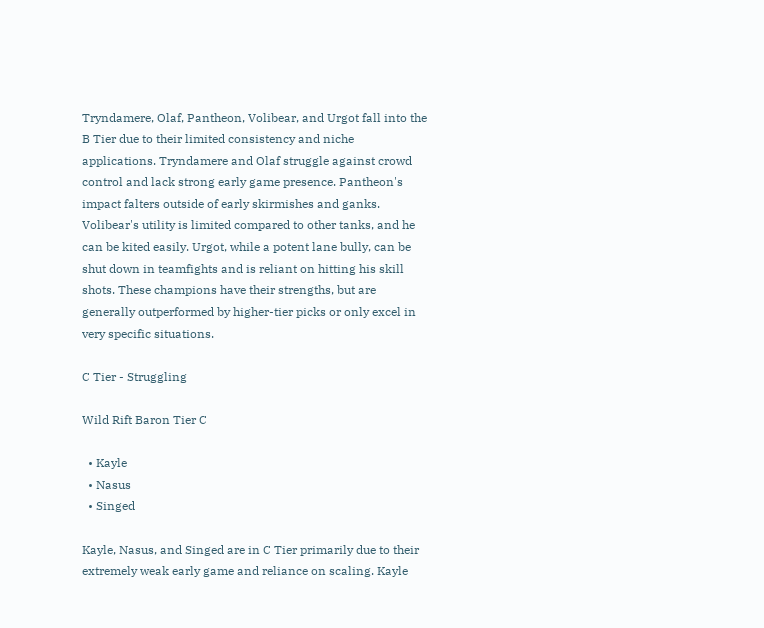Tryndamere, Olaf, Pantheon, Volibear, and Urgot fall into the B Tier due to their limited consistency and niche applications. Tryndamere and Olaf struggle against crowd control and lack strong early game presence. Pantheon's impact falters outside of early skirmishes and ganks. Volibear's utility is limited compared to other tanks, and he can be kited easily. Urgot, while a potent lane bully, can be shut down in teamfights and is reliant on hitting his skill shots. These champions have their strengths, but are generally outperformed by higher-tier picks or only excel in very specific situations.

C Tier - Struggling

Wild Rift Baron Tier C

  • Kayle
  • Nasus
  • Singed

Kayle, Nasus, and Singed are in C Tier primarily due to their extremely weak early game and reliance on scaling. Kayle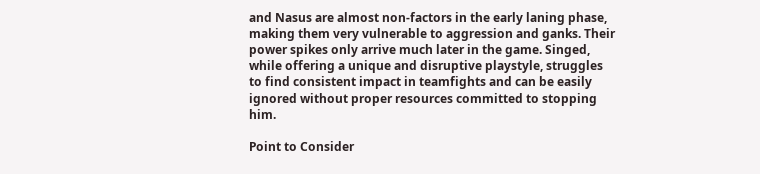and Nasus are almost non-factors in the early laning phase, making them very vulnerable to aggression and ganks. Their power spikes only arrive much later in the game. Singed, while offering a unique and disruptive playstyle, struggles to find consistent impact in teamfights and can be easily ignored without proper resources committed to stopping him.

Point to Consider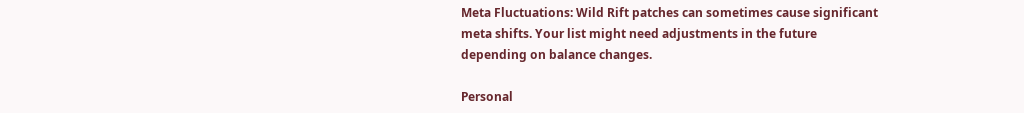Meta Fluctuations: Wild Rift patches can sometimes cause significant meta shifts. Your list might need adjustments in the future depending on balance changes.

Personal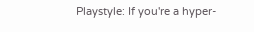Playstyle: If you're a hyper-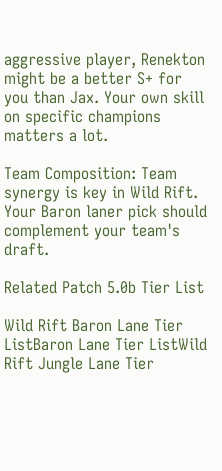aggressive player, Renekton might be a better S+ for you than Jax. Your own skill on specific champions matters a lot.

Team Composition: Team synergy is key in Wild Rift. Your Baron laner pick should complement your team's draft.

Related Patch 5.0b Tier List

Wild Rift Baron Lane Tier ListBaron Lane Tier ListWild Rift Jungle Lane Tier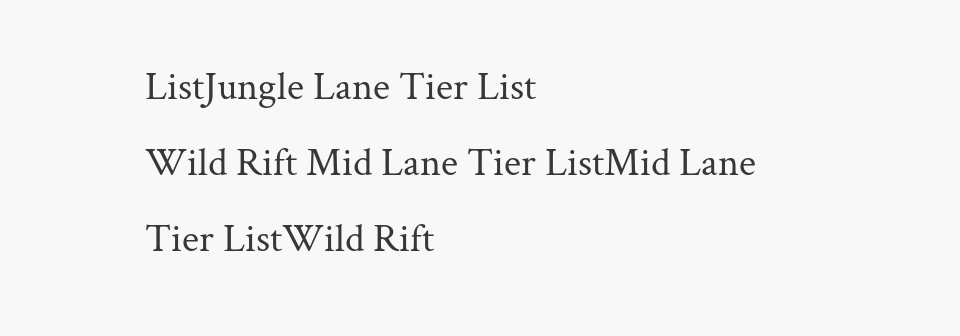ListJungle Lane Tier List
Wild Rift Mid Lane Tier ListMid Lane Tier ListWild Rift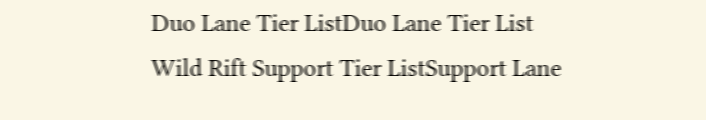Duo Lane Tier ListDuo Lane Tier List
Wild Rift Support Tier ListSupport Lane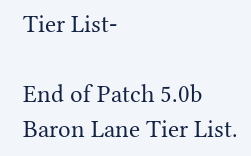Tier List-

End of Patch 5.0b Baron Lane Tier List.